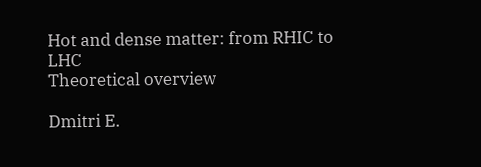Hot and dense matter: from RHIC to LHC
Theoretical overview

Dmitri E.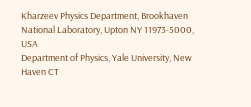Kharzeev Physics Department, Brookhaven National Laboratory, Upton NY 11973-5000, USA
Department of Physics, Yale University, New Haven CT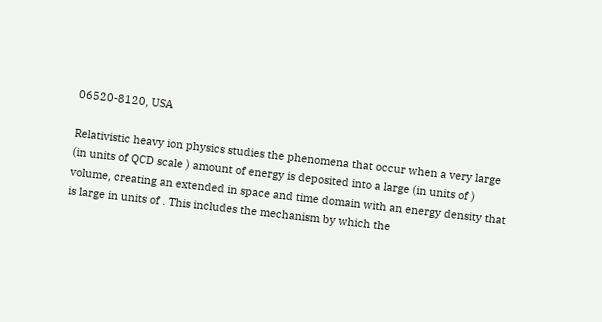06520-8120, USA

Relativistic heavy ion physics studies the phenomena that occur when a very large (in units of QCD scale ) amount of energy is deposited into a large (in units of ) volume, creating an extended in space and time domain with an energy density that is large in units of . This includes the mechanism by which the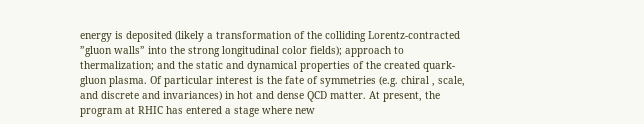energy is deposited (likely a transformation of the colliding Lorentz-contracted ”gluon walls” into the strong longitudinal color fields); approach to thermalization; and the static and dynamical properties of the created quark-gluon plasma. Of particular interest is the fate of symmetries (e.g. chiral , scale, and discrete and invariances) in hot and dense QCD matter. At present, the program at RHIC has entered a stage where new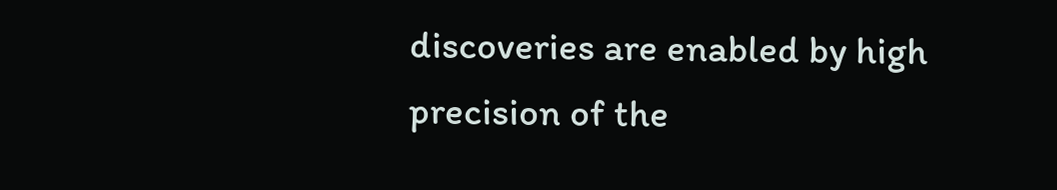discoveries are enabled by high precision of the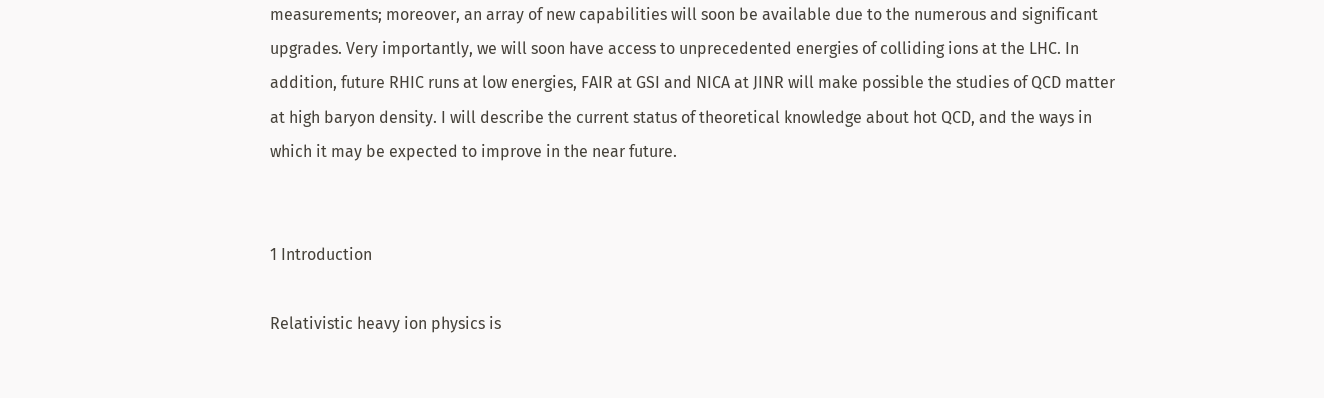measurements; moreover, an array of new capabilities will soon be available due to the numerous and significant upgrades. Very importantly, we will soon have access to unprecedented energies of colliding ions at the LHC. In addition, future RHIC runs at low energies, FAIR at GSI and NICA at JINR will make possible the studies of QCD matter at high baryon density. I will describe the current status of theoretical knowledge about hot QCD, and the ways in which it may be expected to improve in the near future.


1 Introduction

Relativistic heavy ion physics is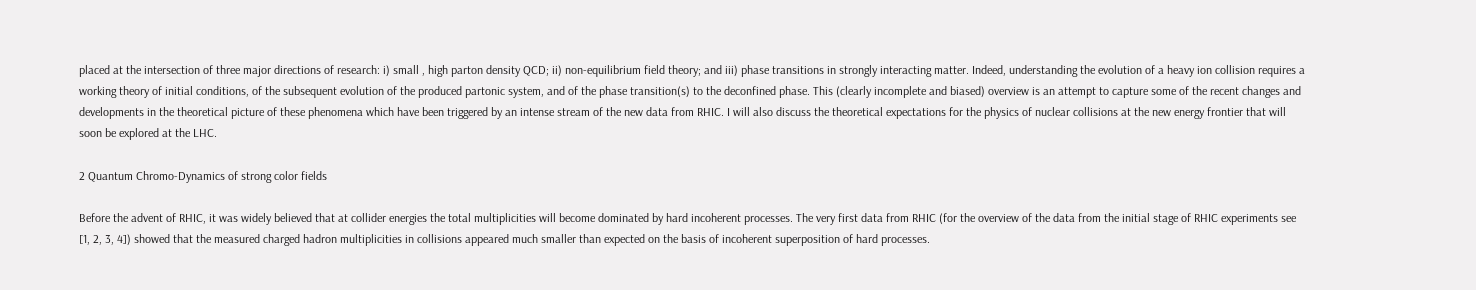placed at the intersection of three major directions of research: i) small , high parton density QCD; ii) non-equilibrium field theory; and iii) phase transitions in strongly interacting matter. Indeed, understanding the evolution of a heavy ion collision requires a working theory of initial conditions, of the subsequent evolution of the produced partonic system, and of the phase transition(s) to the deconfined phase. This (clearly incomplete and biased) overview is an attempt to capture some of the recent changes and developments in the theoretical picture of these phenomena which have been triggered by an intense stream of the new data from RHIC. I will also discuss the theoretical expectations for the physics of nuclear collisions at the new energy frontier that will soon be explored at the LHC.

2 Quantum Chromo-Dynamics of strong color fields

Before the advent of RHIC, it was widely believed that at collider energies the total multiplicities will become dominated by hard incoherent processes. The very first data from RHIC (for the overview of the data from the initial stage of RHIC experiments see [1, 2, 3, 4]) showed that the measured charged hadron multiplicities in collisions appeared much smaller than expected on the basis of incoherent superposition of hard processes.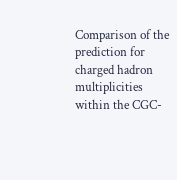Comparison of the prediction for charged hadron multiplicities within the CGC-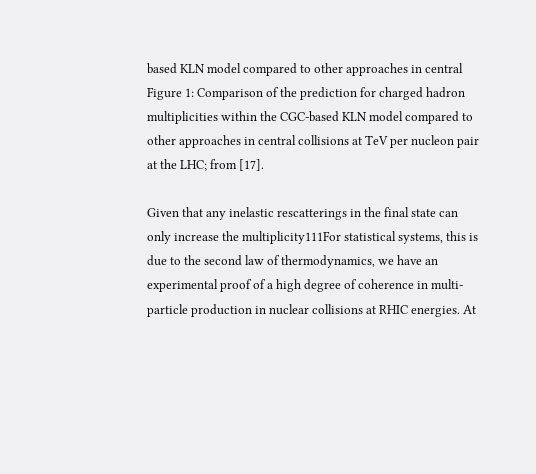based KLN model compared to other approaches in central
Figure 1: Comparison of the prediction for charged hadron multiplicities within the CGC-based KLN model compared to other approaches in central collisions at TeV per nucleon pair at the LHC; from [17].

Given that any inelastic rescatterings in the final state can only increase the multiplicity111For statistical systems, this is due to the second law of thermodynamics, we have an experimental proof of a high degree of coherence in multi-particle production in nuclear collisions at RHIC energies. At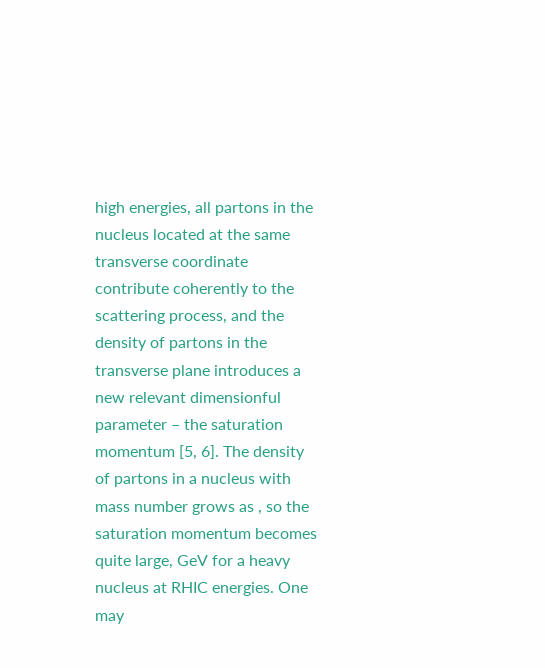high energies, all partons in the nucleus located at the same transverse coordinate contribute coherently to the scattering process, and the density of partons in the transverse plane introduces a new relevant dimensionful parameter – the saturation momentum [5, 6]. The density of partons in a nucleus with mass number grows as , so the saturation momentum becomes quite large, GeV for a heavy nucleus at RHIC energies. One may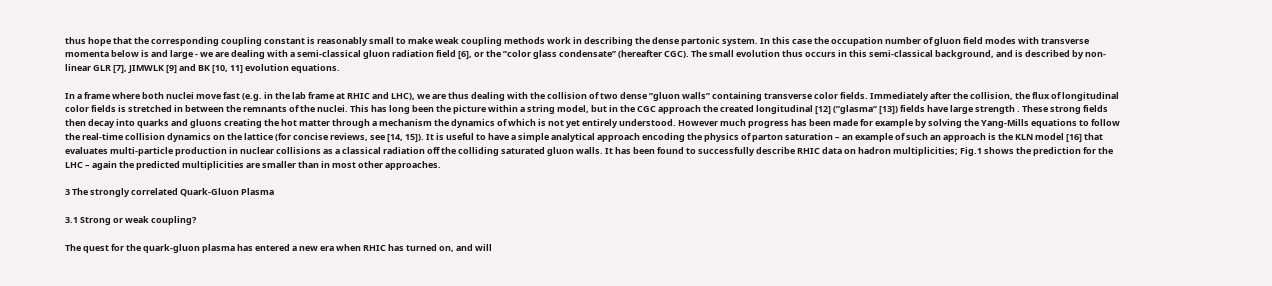thus hope that the corresponding coupling constant is reasonably small to make weak coupling methods work in describing the dense partonic system. In this case the occupation number of gluon field modes with transverse momenta below is and large - we are dealing with a semi-classical gluon radiation field [6], or the ”color glass condensate” (hereafter CGC). The small evolution thus occurs in this semi-classical background, and is described by non-linear GLR [7], JIMWLK [9] and BK [10, 11] evolution equations.

In a frame where both nuclei move fast (e.g. in the lab frame at RHIC and LHC), we are thus dealing with the collision of two dense ”gluon walls” containing transverse color fields. Immediately after the collision, the flux of longitudinal color fields is stretched in between the remnants of the nuclei. This has long been the picture within a string model, but in the CGC approach the created longitudinal [12] (”glasma” [13]) fields have large strength . These strong fields then decay into quarks and gluons creating the hot matter through a mechanism the dynamics of which is not yet entirely understood. However much progress has been made for example by solving the Yang-Mills equations to follow the real-time collision dynamics on the lattice (for concise reviews, see [14, 15]). It is useful to have a simple analytical approach encoding the physics of parton saturation – an example of such an approach is the KLN model [16] that evaluates multi-particle production in nuclear collisions as a classical radiation off the colliding saturated gluon walls. It has been found to successfully describe RHIC data on hadron multiplicities; Fig.1 shows the prediction for the LHC – again the predicted multiplicities are smaller than in most other approaches.

3 The strongly correlated Quark-Gluon Plasma

3.1 Strong or weak coupling?

The quest for the quark-gluon plasma has entered a new era when RHIC has turned on, and will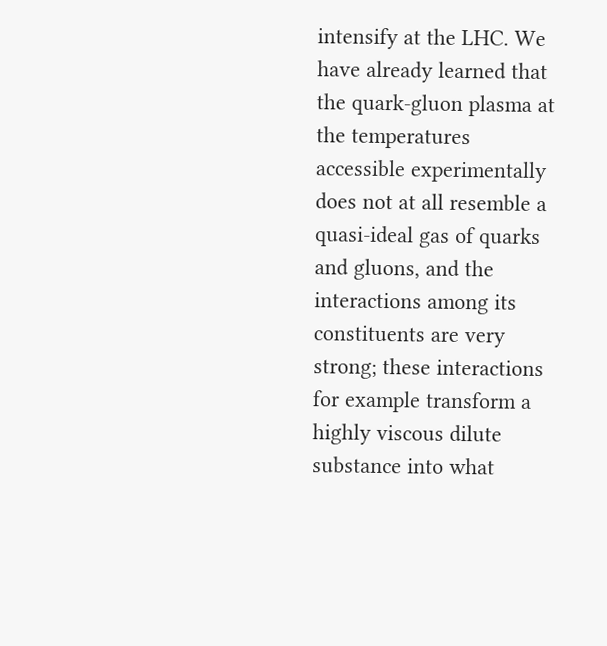intensify at the LHC. We have already learned that the quark-gluon plasma at the temperatures accessible experimentally does not at all resemble a quasi-ideal gas of quarks and gluons, and the interactions among its constituents are very strong; these interactions for example transform a highly viscous dilute substance into what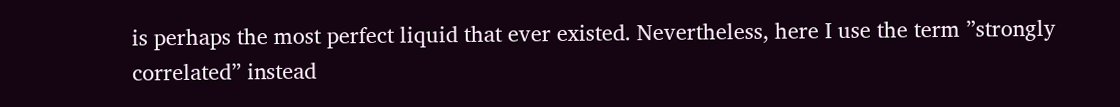is perhaps the most perfect liquid that ever existed. Nevertheless, here I use the term ”strongly correlated” instead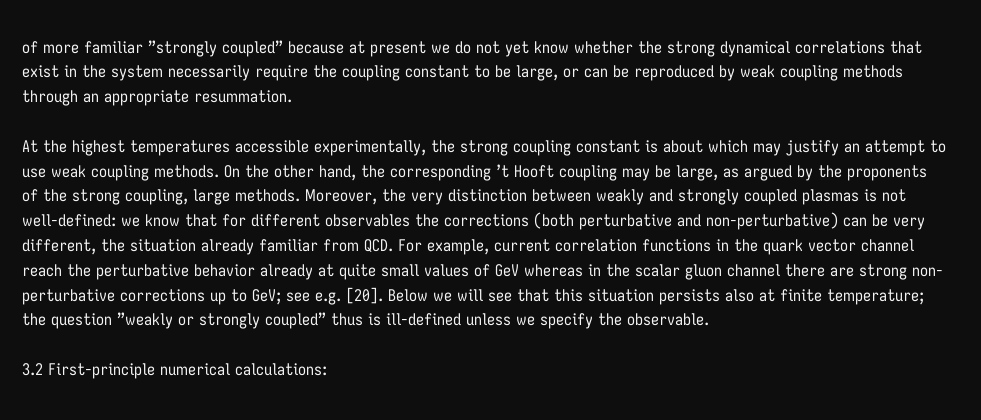of more familiar ”strongly coupled” because at present we do not yet know whether the strong dynamical correlations that exist in the system necessarily require the coupling constant to be large, or can be reproduced by weak coupling methods through an appropriate resummation.

At the highest temperatures accessible experimentally, the strong coupling constant is about which may justify an attempt to use weak coupling methods. On the other hand, the corresponding ’t Hooft coupling may be large, as argued by the proponents of the strong coupling, large methods. Moreover, the very distinction between weakly and strongly coupled plasmas is not well-defined: we know that for different observables the corrections (both perturbative and non-perturbative) can be very different, the situation already familiar from QCD. For example, current correlation functions in the quark vector channel reach the perturbative behavior already at quite small values of GeV whereas in the scalar gluon channel there are strong non-perturbative corrections up to GeV; see e.g. [20]. Below we will see that this situation persists also at finite temperature; the question ”weakly or strongly coupled” thus is ill-defined unless we specify the observable.

3.2 First-principle numerical calculations: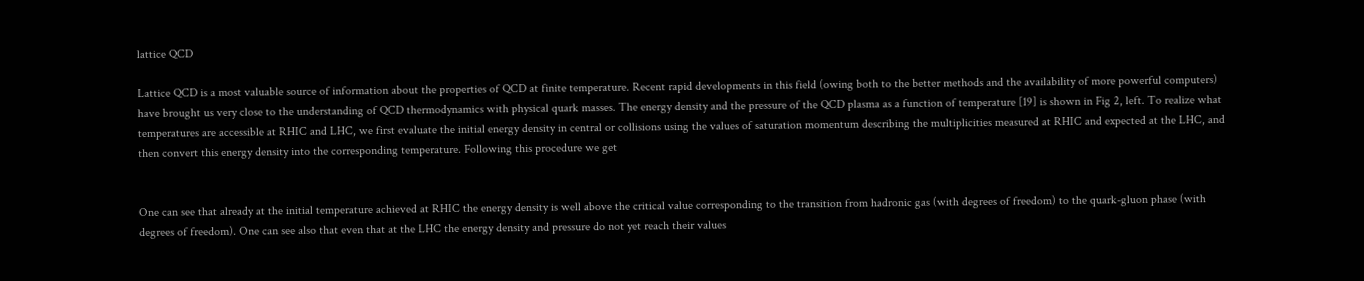lattice QCD

Lattice QCD is a most valuable source of information about the properties of QCD at finite temperature. Recent rapid developments in this field (owing both to the better methods and the availability of more powerful computers) have brought us very close to the understanding of QCD thermodynamics with physical quark masses. The energy density and the pressure of the QCD plasma as a function of temperature [19] is shown in Fig 2, left. To realize what temperatures are accessible at RHIC and LHC, we first evaluate the initial energy density in central or collisions using the values of saturation momentum describing the multiplicities measured at RHIC and expected at the LHC, and then convert this energy density into the corresponding temperature. Following this procedure we get


One can see that already at the initial temperature achieved at RHIC the energy density is well above the critical value corresponding to the transition from hadronic gas (with degrees of freedom) to the quark-gluon phase (with degrees of freedom). One can see also that even that at the LHC the energy density and pressure do not yet reach their values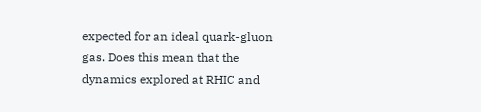expected for an ideal quark-gluon gas. Does this mean that the dynamics explored at RHIC and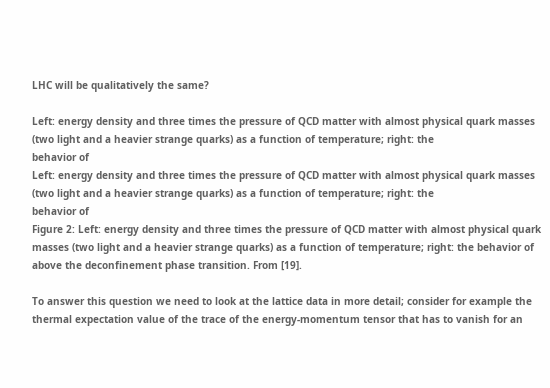LHC will be qualitatively the same?

Left: energy density and three times the pressure of QCD matter with almost physical quark masses (two light and a heavier strange quarks) as a function of temperature; right: the
behavior of
Left: energy density and three times the pressure of QCD matter with almost physical quark masses (two light and a heavier strange quarks) as a function of temperature; right: the
behavior of
Figure 2: Left: energy density and three times the pressure of QCD matter with almost physical quark masses (two light and a heavier strange quarks) as a function of temperature; right: the behavior of above the deconfinement phase transition. From [19].

To answer this question we need to look at the lattice data in more detail; consider for example the thermal expectation value of the trace of the energy-momentum tensor that has to vanish for an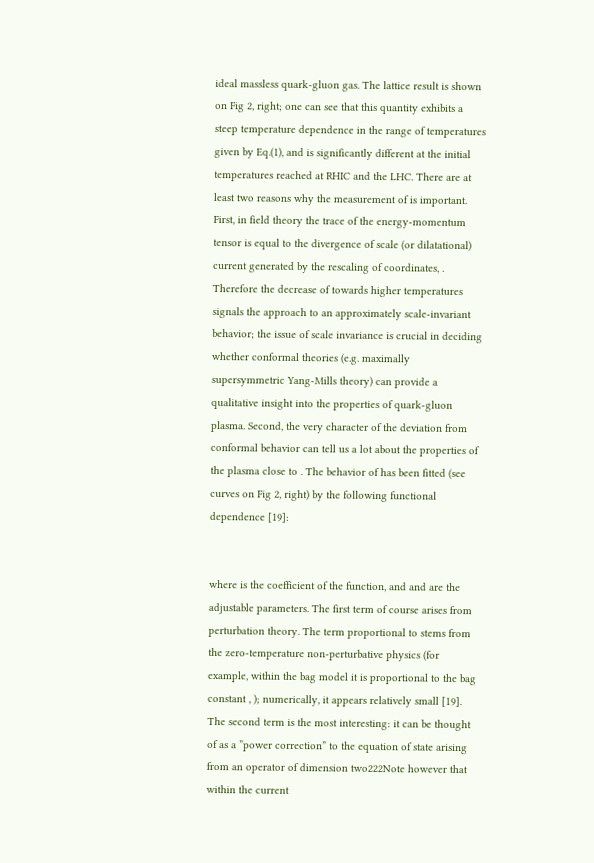ideal massless quark-gluon gas. The lattice result is shown on Fig 2, right; one can see that this quantity exhibits a steep temperature dependence in the range of temperatures given by Eq.(1), and is significantly different at the initial temperatures reached at RHIC and the LHC. There are at least two reasons why the measurement of is important. First, in field theory the trace of the energy-momentum tensor is equal to the divergence of scale (or dilatational) current generated by the rescaling of coordinates, . Therefore the decrease of towards higher temperatures signals the approach to an approximately scale-invariant behavior; the issue of scale invariance is crucial in deciding whether conformal theories (e.g. maximally supersymmetric Yang-Mills theory) can provide a qualitative insight into the properties of quark-gluon plasma. Second, the very character of the deviation from conformal behavior can tell us a lot about the properties of the plasma close to . The behavior of has been fitted (see curves on Fig 2, right) by the following functional dependence [19]:


where is the coefficient of the function, and and are the adjustable parameters. The first term of course arises from perturbation theory. The term proportional to stems from the zero-temperature non-perturbative physics (for example, within the bag model it is proportional to the bag constant , ); numerically, it appears relatively small [19]. The second term is the most interesting: it can be thought of as a ”power correction” to the equation of state arising from an operator of dimension two222Note however that within the current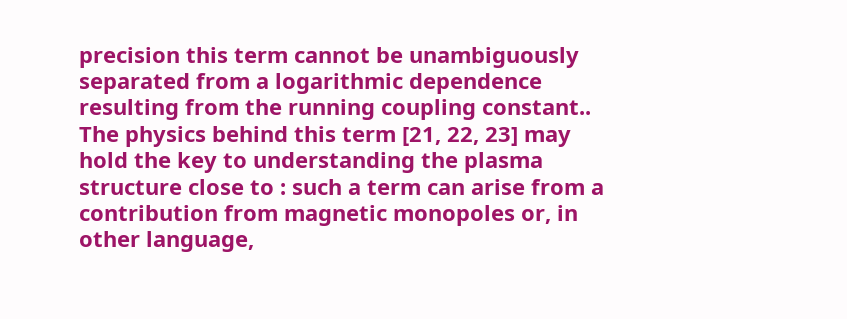precision this term cannot be unambiguously separated from a logarithmic dependence resulting from the running coupling constant.. The physics behind this term [21, 22, 23] may hold the key to understanding the plasma structure close to : such a term can arise from a contribution from magnetic monopoles or, in other language,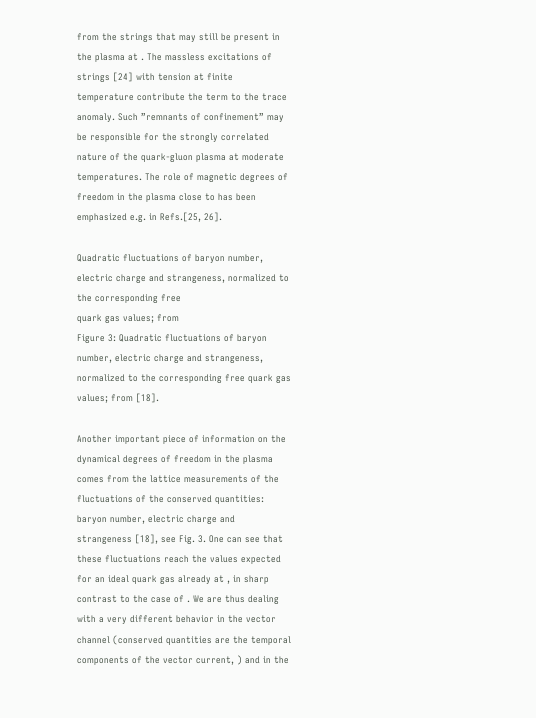from the strings that may still be present in the plasma at . The massless excitations of strings [24] with tension at finite temperature contribute the term to the trace anomaly. Such ”remnants of confinement” may be responsible for the strongly correlated nature of the quark-gluon plasma at moderate temperatures. The role of magnetic degrees of freedom in the plasma close to has been emphasized e.g. in Refs.[25, 26].

Quadratic fluctuations of baryon number, electric charge and strangeness, normalized to the corresponding free
quark gas values; from
Figure 3: Quadratic fluctuations of baryon number, electric charge and strangeness, normalized to the corresponding free quark gas values; from [18].

Another important piece of information on the dynamical degrees of freedom in the plasma comes from the lattice measurements of the fluctuations of the conserved quantities: baryon number, electric charge and strangeness [18], see Fig. 3. One can see that these fluctuations reach the values expected for an ideal quark gas already at , in sharp contrast to the case of . We are thus dealing with a very different behavior in the vector channel (conserved quantities are the temporal components of the vector current, ) and in the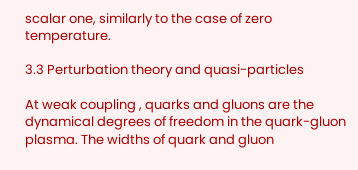scalar one, similarly to the case of zero temperature.

3.3 Perturbation theory and quasi-particles

At weak coupling , quarks and gluons are the dynamical degrees of freedom in the quark-gluon plasma. The widths of quark and gluon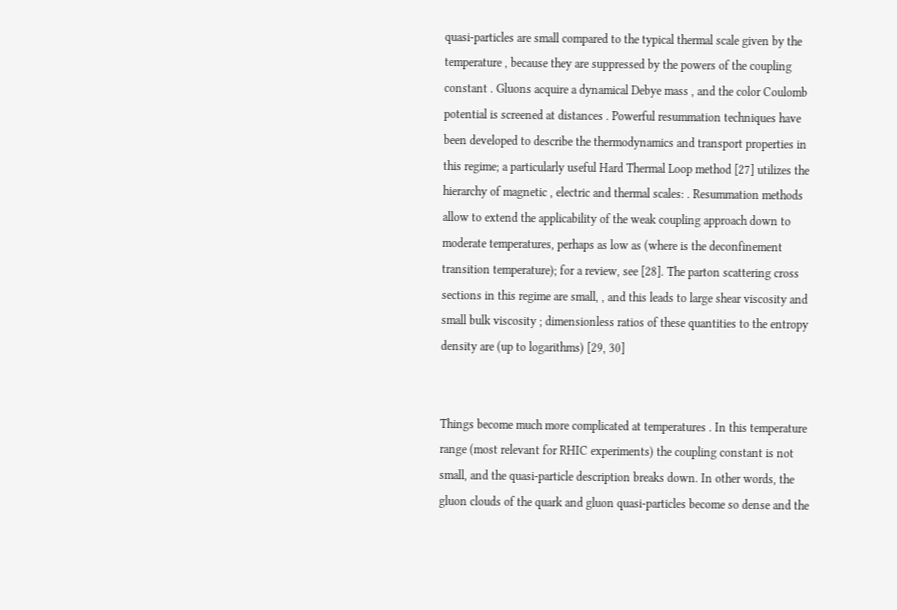quasi-particles are small compared to the typical thermal scale given by the temperature , because they are suppressed by the powers of the coupling constant . Gluons acquire a dynamical Debye mass , and the color Coulomb potential is screened at distances . Powerful resummation techniques have been developed to describe the thermodynamics and transport properties in this regime; a particularly useful Hard Thermal Loop method [27] utilizes the hierarchy of magnetic , electric and thermal scales: . Resummation methods allow to extend the applicability of the weak coupling approach down to moderate temperatures, perhaps as low as (where is the deconfinement transition temperature); for a review, see [28]. The parton scattering cross sections in this regime are small, , and this leads to large shear viscosity and small bulk viscosity ; dimensionless ratios of these quantities to the entropy density are (up to logarithms) [29, 30]


Things become much more complicated at temperatures . In this temperature range (most relevant for RHIC experiments) the coupling constant is not small, and the quasi-particle description breaks down. In other words, the gluon clouds of the quark and gluon quasi-particles become so dense and the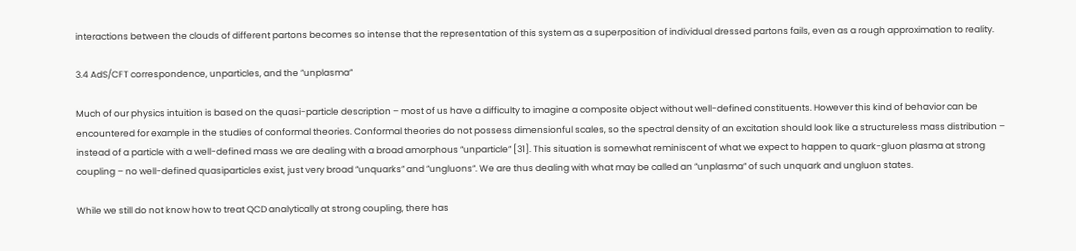interactions between the clouds of different partons becomes so intense that the representation of this system as a superposition of individual dressed partons fails, even as a rough approximation to reality.

3.4 AdS/CFT correspondence, unparticles, and the ”unplasma”

Much of our physics intuition is based on the quasi-particle description – most of us have a difficulty to imagine a composite object without well-defined constituents. However this kind of behavior can be encountered for example in the studies of conformal theories. Conformal theories do not possess dimensionful scales, so the spectral density of an excitation should look like a structureless mass distribution – instead of a particle with a well-defined mass we are dealing with a broad amorphous ”unparticle” [31]. This situation is somewhat reminiscent of what we expect to happen to quark-gluon plasma at strong coupling – no well-defined quasiparticles exist, just very broad ”unquarks” and ”ungluons”. We are thus dealing with what may be called an ”unplasma” of such unquark and ungluon states.

While we still do not know how to treat QCD analytically at strong coupling, there has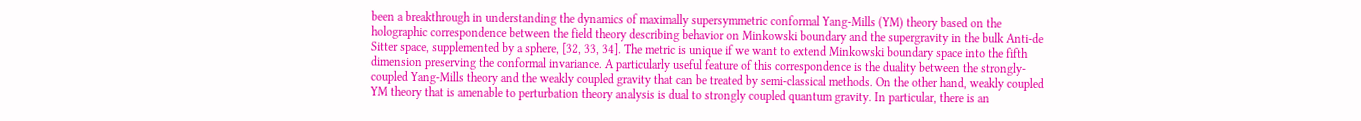been a breakthrough in understanding the dynamics of maximally supersymmetric conformal Yang-Mills (YM) theory based on the holographic correspondence between the field theory describing behavior on Minkowski boundary and the supergravity in the bulk Anti-de Sitter space, supplemented by a sphere, [32, 33, 34]. The metric is unique if we want to extend Minkowski boundary space into the fifth dimension preserving the conformal invariance. A particularly useful feature of this correspondence is the duality between the strongly-coupled Yang-Mills theory and the weakly coupled gravity that can be treated by semi-classical methods. On the other hand, weakly coupled YM theory that is amenable to perturbation theory analysis is dual to strongly coupled quantum gravity. In particular, there is an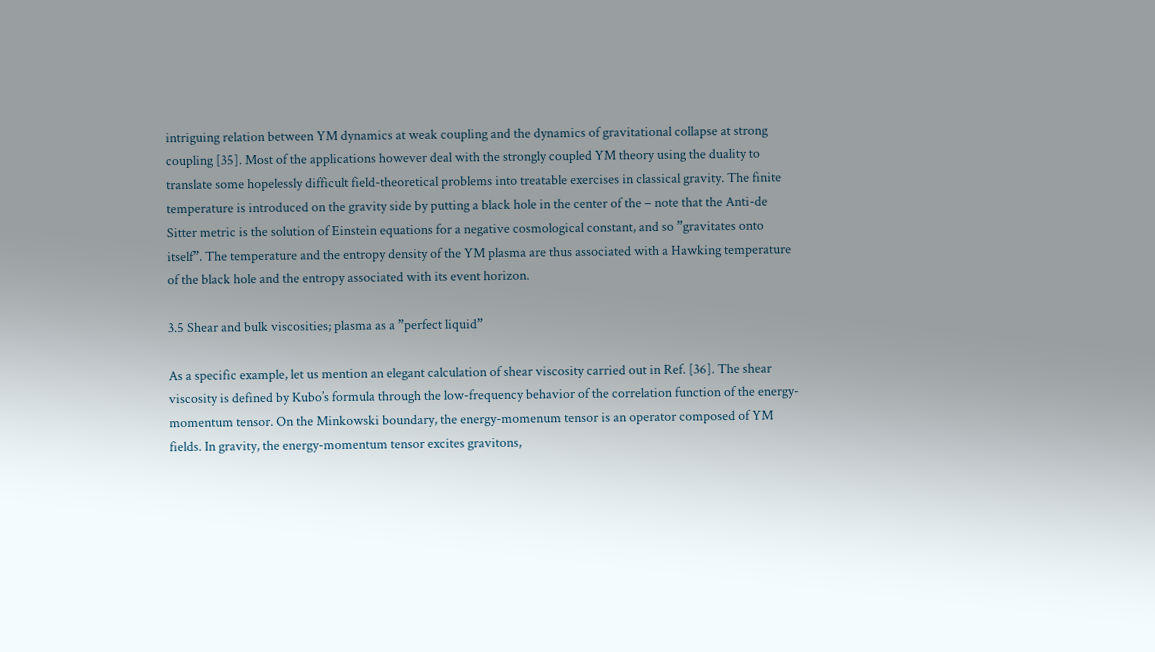intriguing relation between YM dynamics at weak coupling and the dynamics of gravitational collapse at strong coupling [35]. Most of the applications however deal with the strongly coupled YM theory using the duality to translate some hopelessly difficult field-theoretical problems into treatable exercises in classical gravity. The finite temperature is introduced on the gravity side by putting a black hole in the center of the – note that the Anti-de Sitter metric is the solution of Einstein equations for a negative cosmological constant, and so ”gravitates onto itself”. The temperature and the entropy density of the YM plasma are thus associated with a Hawking temperature of the black hole and the entropy associated with its event horizon.

3.5 Shear and bulk viscosities; plasma as a ”perfect liquid”

As a specific example, let us mention an elegant calculation of shear viscosity carried out in Ref. [36]. The shear viscosity is defined by Kubo’s formula through the low-frequency behavior of the correlation function of the energy-momentum tensor. On the Minkowski boundary, the energy-momenum tensor is an operator composed of YM fields. In gravity, the energy-momentum tensor excites gravitons,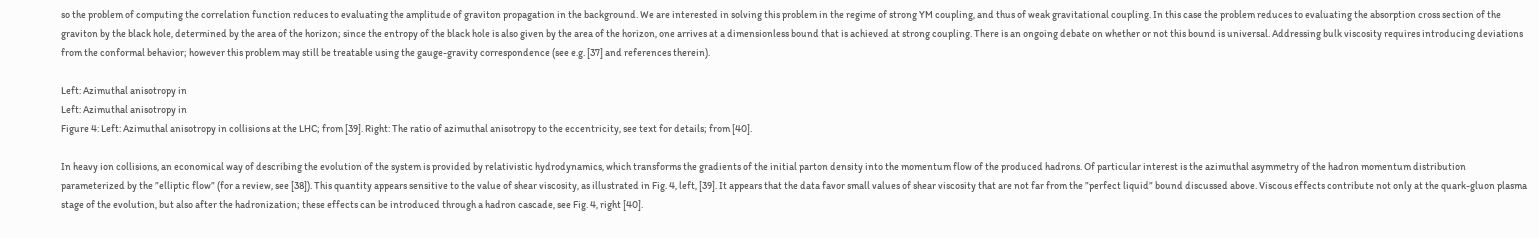so the problem of computing the correlation function reduces to evaluating the amplitude of graviton propagation in the background. We are interested in solving this problem in the regime of strong YM coupling, and thus of weak gravitational coupling. In this case the problem reduces to evaluating the absorption cross section of the graviton by the black hole, determined by the area of the horizon; since the entropy of the black hole is also given by the area of the horizon, one arrives at a dimensionless bound that is achieved at strong coupling. There is an ongoing debate on whether or not this bound is universal. Addressing bulk viscosity requires introducing deviations from the conformal behavior; however this problem may still be treatable using the gauge-gravity correspondence (see e.g. [37] and references therein).

Left: Azimuthal anisotropy in
Left: Azimuthal anisotropy in
Figure 4: Left: Azimuthal anisotropy in collisions at the LHC; from [39]. Right: The ratio of azimuthal anisotropy to the eccentricity, see text for details; from [40].

In heavy ion collisions, an economical way of describing the evolution of the system is provided by relativistic hydrodynamics, which transforms the gradients of the initial parton density into the momentum flow of the produced hadrons. Of particular interest is the azimuthal asymmetry of the hadron momentum distribution parameterized by the ”elliptic flow” (for a review, see [38]). This quantity appears sensitive to the value of shear viscosity, as illustrated in Fig. 4, left, [39]. It appears that the data favor small values of shear viscosity that are not far from the ”perfect liquid” bound discussed above. Viscous effects contribute not only at the quark-gluon plasma stage of the evolution, but also after the hadronization; these effects can be introduced through a hadron cascade, see Fig. 4, right [40].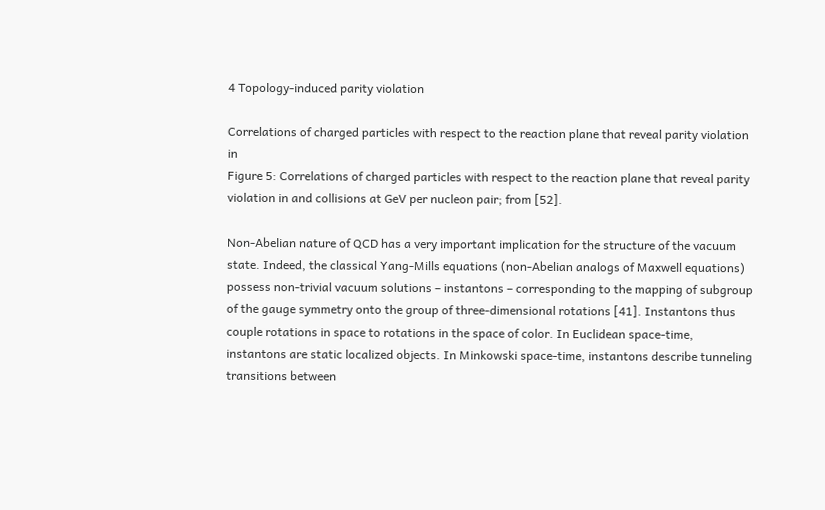4 Topology-induced parity violation

Correlations of charged particles with respect to the reaction plane that reveal parity violation in
Figure 5: Correlations of charged particles with respect to the reaction plane that reveal parity violation in and collisions at GeV per nucleon pair; from [52].

Non-Abelian nature of QCD has a very important implication for the structure of the vacuum state. Indeed, the classical Yang-Mills equations (non-Abelian analogs of Maxwell equations) possess non-trivial vacuum solutions – instantons – corresponding to the mapping of subgroup of the gauge symmetry onto the group of three-dimensional rotations [41]. Instantons thus couple rotations in space to rotations in the space of color. In Euclidean space-time, instantons are static localized objects. In Minkowski space-time, instantons describe tunneling transitions between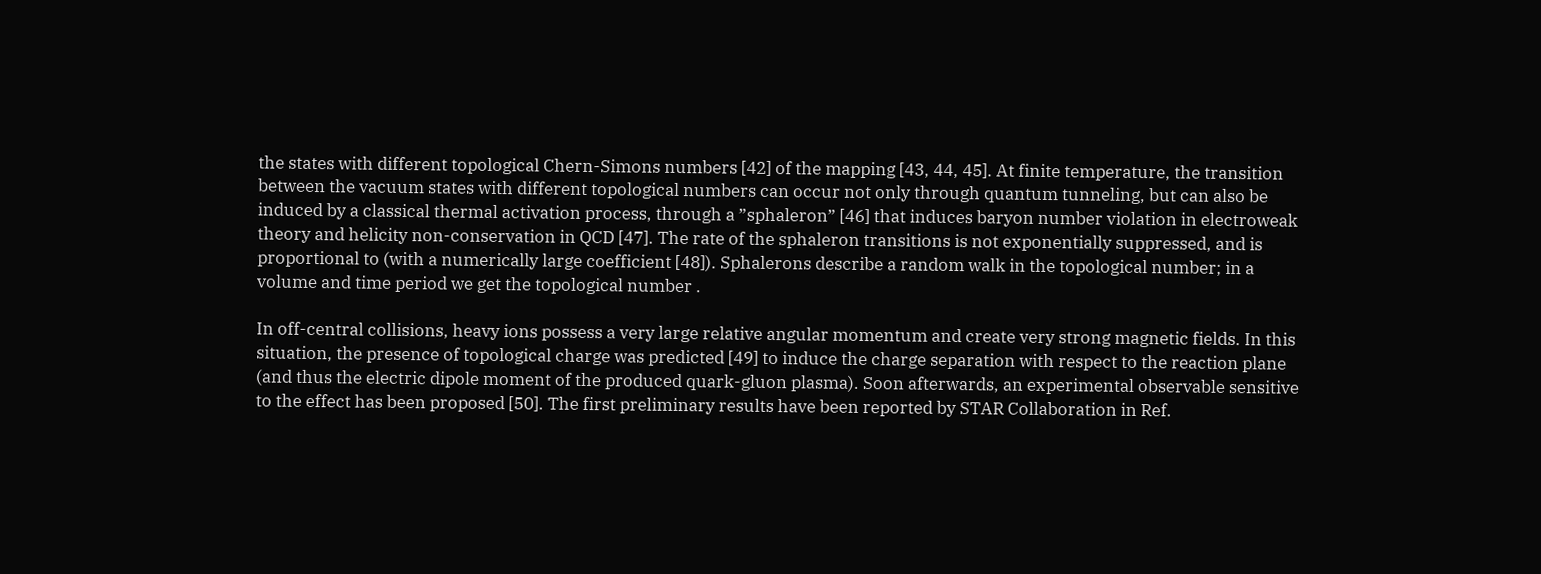the states with different topological Chern-Simons numbers [42] of the mapping [43, 44, 45]. At finite temperature, the transition between the vacuum states with different topological numbers can occur not only through quantum tunneling, but can also be induced by a classical thermal activation process, through a ”sphaleron” [46] that induces baryon number violation in electroweak theory and helicity non-conservation in QCD [47]. The rate of the sphaleron transitions is not exponentially suppressed, and is proportional to (with a numerically large coefficient [48]). Sphalerons describe a random walk in the topological number; in a volume and time period we get the topological number .

In off-central collisions, heavy ions possess a very large relative angular momentum and create very strong magnetic fields. In this situation, the presence of topological charge was predicted [49] to induce the charge separation with respect to the reaction plane (and thus the electric dipole moment of the produced quark-gluon plasma). Soon afterwards, an experimental observable sensitive to the effect has been proposed [50]. The first preliminary results have been reported by STAR Collaboration in Ref.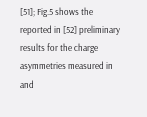[51]; Fig.5 shows the reported in [52] preliminary results for the charge asymmetries measured in and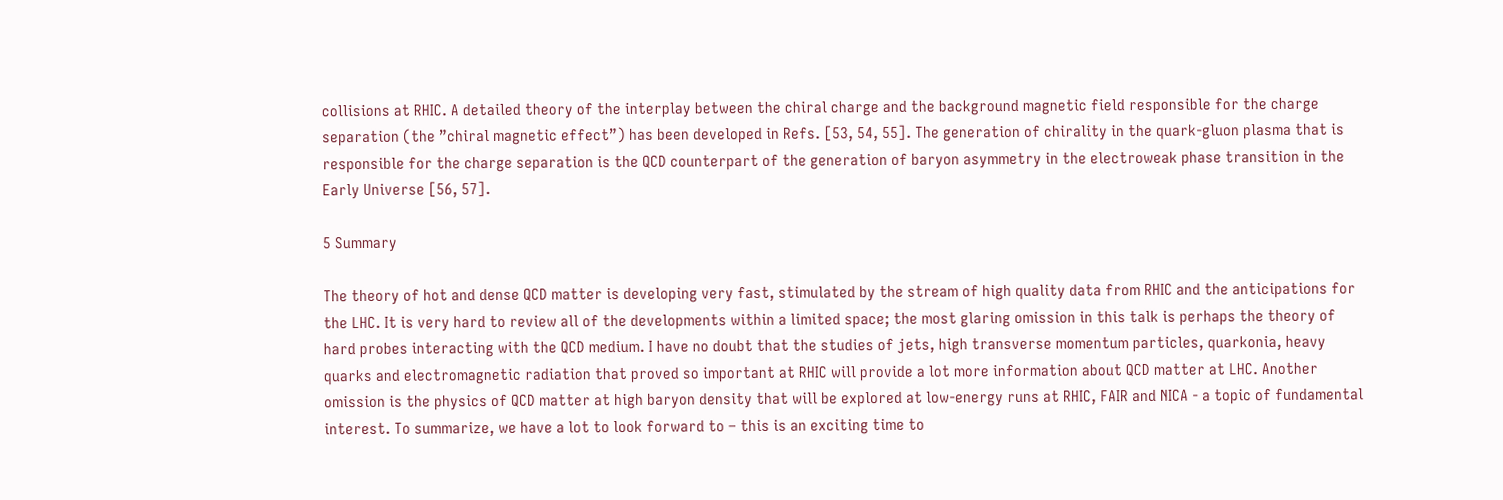collisions at RHIC. A detailed theory of the interplay between the chiral charge and the background magnetic field responsible for the charge separation (the ”chiral magnetic effect”) has been developed in Refs. [53, 54, 55]. The generation of chirality in the quark-gluon plasma that is responsible for the charge separation is the QCD counterpart of the generation of baryon asymmetry in the electroweak phase transition in the Early Universe [56, 57].

5 Summary

The theory of hot and dense QCD matter is developing very fast, stimulated by the stream of high quality data from RHIC and the anticipations for the LHC. It is very hard to review all of the developments within a limited space; the most glaring omission in this talk is perhaps the theory of hard probes interacting with the QCD medium. I have no doubt that the studies of jets, high transverse momentum particles, quarkonia, heavy quarks and electromagnetic radiation that proved so important at RHIC will provide a lot more information about QCD matter at LHC. Another omission is the physics of QCD matter at high baryon density that will be explored at low-energy runs at RHIC, FAIR and NICA - a topic of fundamental interest. To summarize, we have a lot to look forward to – this is an exciting time to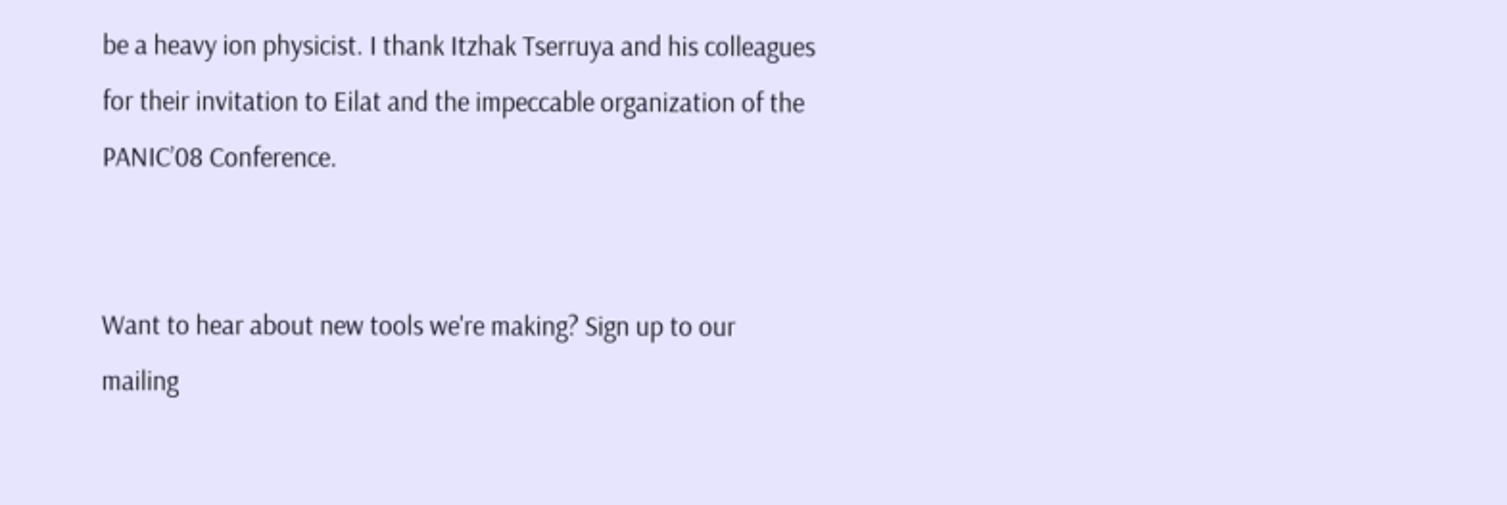be a heavy ion physicist. I thank Itzhak Tserruya and his colleagues for their invitation to Eilat and the impeccable organization of the PANIC’08 Conference.


Want to hear about new tools we're making? Sign up to our mailing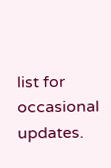list for occasional updates.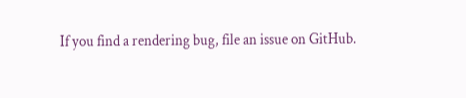If you find a rendering bug, file an issue on GitHub.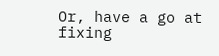Or, have a go at fixing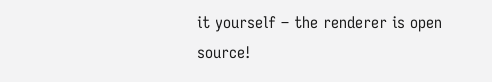it yourself – the renderer is open source!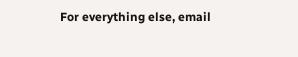For everything else, email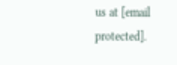us at [email protected].